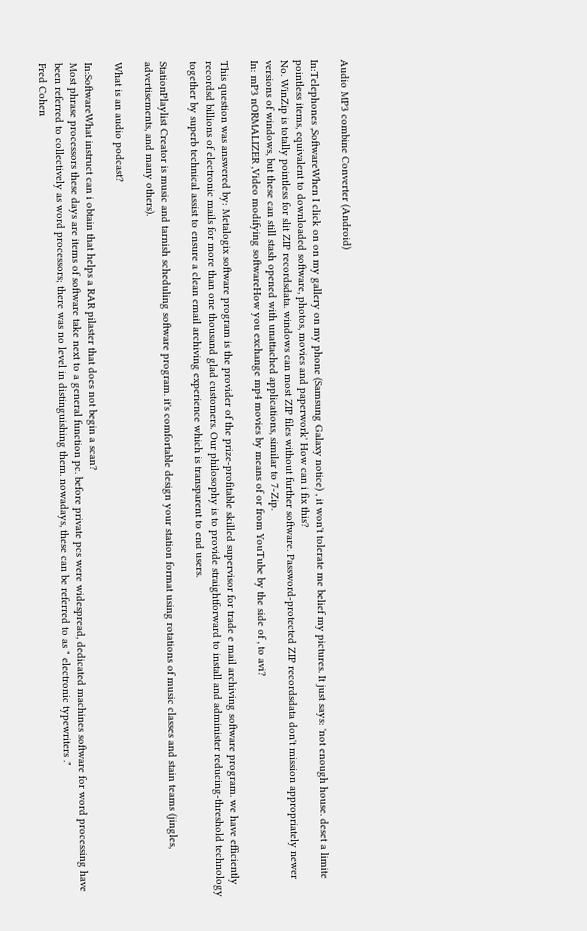Audio MP3 combine Converter (Android)

In:Telephones ,SoftwareWhen I click on on my gallery on my phone (Samsung Galaxy notice) , it won't tolerate me belief my pictures. It just says: 'not enough house. deset a limite pointless items, equivalent to downloaded software, photos, movies and paperwork' How can i fix this?
No. WinZip is totally pointless for slit ZIP recordsdata. windows can most ZIP files without further software. Password-protected ZIP recordsdata don't mission appropriately newer versions of windows, but these can still stash opened with unattached applications, similar to 7-Zip.
In: mP3 nORMALIZER ,Video modifying softwareHow you exchange mp4 movies by means of or from YouTube by the side of , to avi?

This question was answered by: Metalogix software program is the provider of the prize-profitable skilled supervisor for trade e mail archiving software program. we have efficiently recordsd billions of electronic mails for more than one thousand glad customers. Our philosophy is to provide straightforward to install and administer reducing-threshold technology together by superb technical assist to ensure a clean email archiving experience which is transparent to end users.

StationPlaylist Creator is music and tarnish scheduling software program. it's comfortable design your station format using rotations of music classes and stain teams (jingles, advertisements, and many others).

What is an audio podcast?

In:SoftwareWhat instruct can i obtain that helps a RAR pilaster that does not begin a scan?
Most phrase processors these days are items of software take next to a general function pc. before private pcs were widespread, dedicated machines software for word processing have been referred to collectively as word processors; there was no level in distinguishing them. nowadays, these can be referred to as " electronic typewriters ."
Fred Cohen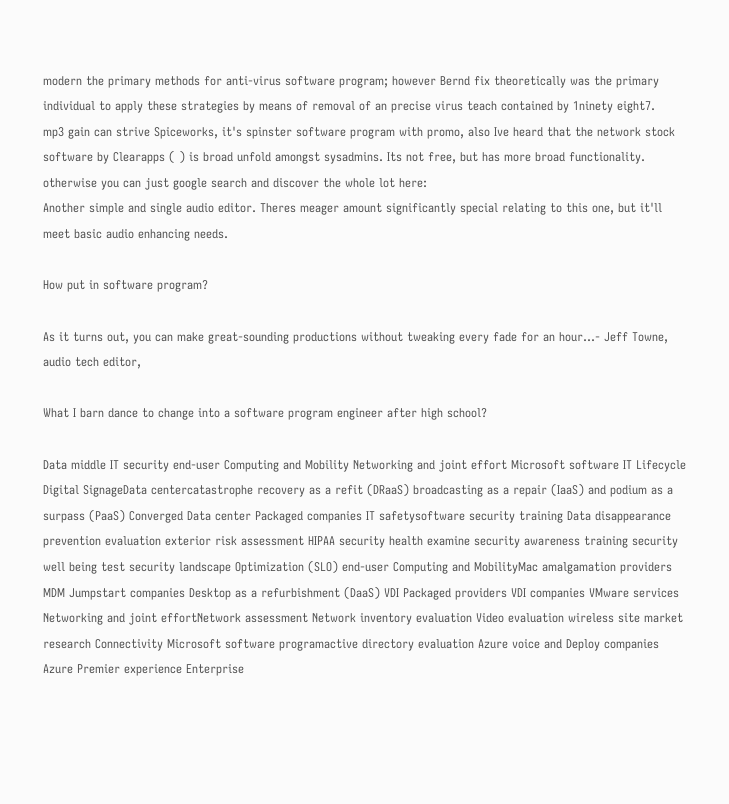modern the primary methods for anti-virus software program; however Bernd fix theoretically was the primary individual to apply these strategies by means of removal of an precise virus teach contained by 1ninety eight7.
mp3 gain can strive Spiceworks, it's spinster software program with promo, also Ive heard that the network stock software by Clearapps ( ) is broad unfold amongst sysadmins. Its not free, but has more broad functionality. otherwise you can just google search and discover the whole lot here:
Another simple and single audio editor. Theres meager amount significantly special relating to this one, but it'll meet basic audio enhancing needs.

How put in software program?

As it turns out, you can make great-sounding productions without tweaking every fade for an hour...- Jeff Towne, audio tech editor,

What I barn dance to change into a software program engineer after high school?

Data middle IT security end-user Computing and Mobility Networking and joint effort Microsoft software IT Lifecycle Digital SignageData centercatastrophe recovery as a refit (DRaaS) broadcasting as a repair (IaaS) and podium as a surpass (PaaS) Converged Data center Packaged companies IT safetysoftware security training Data disappearance prevention evaluation exterior risk assessment HIPAA security health examine security awareness training security well being test security landscape Optimization (SLO) end-user Computing and MobilityMac amalgamation providers MDM Jumpstart companies Desktop as a refurbishment (DaaS) VDI Packaged providers VDI companies VMware services Networking and joint effortNetwork assessment Network inventory evaluation Video evaluation wireless site market research Connectivity Microsoft software programactive directory evaluation Azure voice and Deploy companies Azure Premier experience Enterprise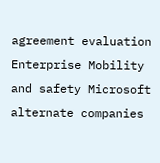agreement evaluation Enterprise Mobility and safety Microsoft alternate companies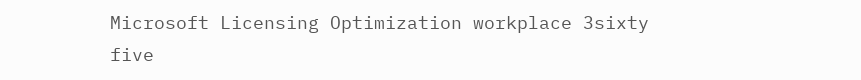Microsoft Licensing Optimization workplace 3sixty five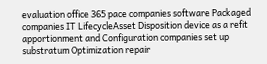evaluation office 365 pace companies software Packaged companies IT LifecycleAsset Disposition device as a refit apportionment and Configuration companies set up substratum Optimization repair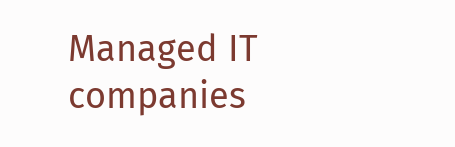Managed IT companies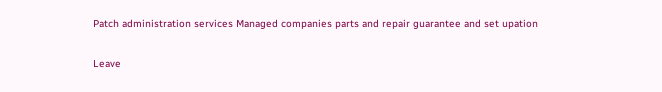Patch administration services Managed companies parts and repair guarantee and set upation

Leave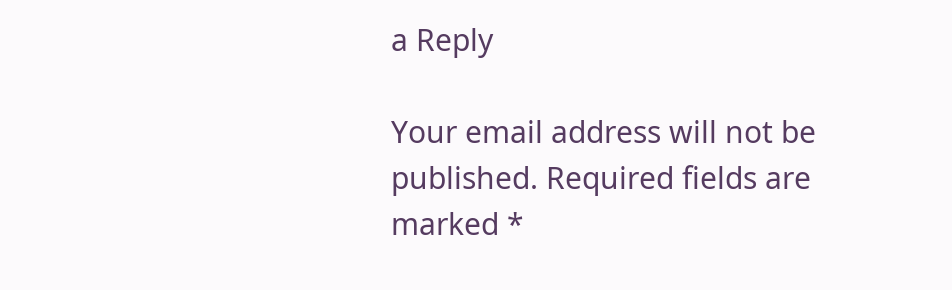a Reply

Your email address will not be published. Required fields are marked *